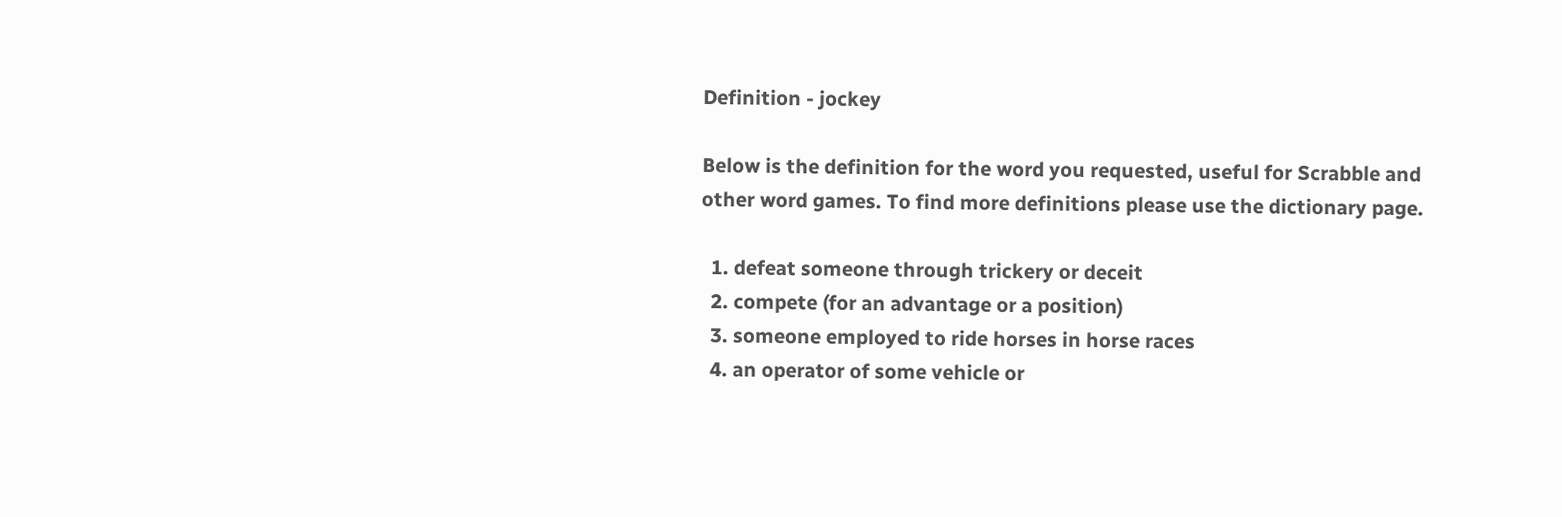Definition - jockey

Below is the definition for the word you requested, useful for Scrabble and other word games. To find more definitions please use the dictionary page.

  1. defeat someone through trickery or deceit
  2. compete (for an advantage or a position)
  3. someone employed to ride horses in horse races
  4. an operator of some vehicle or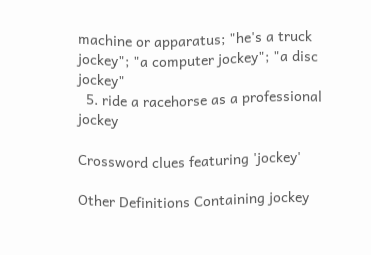machine or apparatus; "he's a truck jockey"; "a computer jockey"; "a disc jockey"
  5. ride a racehorse as a professional jockey

Crossword clues featuring 'jockey'

Other Definitions Containing jockey